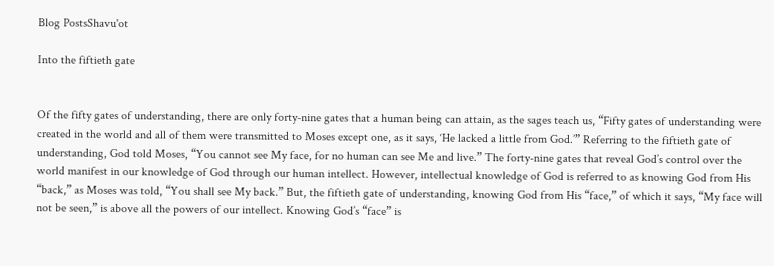Blog PostsShavu'ot

Into the fiftieth gate


Of the fifty gates of understanding, there are only forty-nine gates that a human being can attain, as the sages teach us, “Fifty gates of understanding were created in the world and all of them were transmitted to Moses except one, as it says, ‘He lacked a little from God.’” Referring to the fiftieth gate of understanding, God told Moses, “You cannot see My face, for no human can see Me and live.” The forty-nine gates that reveal God’s control over the world manifest in our knowledge of God through our human intellect. However, intellectual knowledge of God is referred to as knowing God from His “back,” as Moses was told, “You shall see My back.” But, the fiftieth gate of understanding, knowing God from His “face,” of which it says, “My face will not be seen,” is above all the powers of our intellect. Knowing God’s “face” is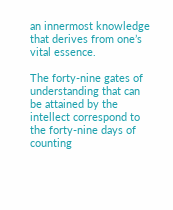an innermost knowledge that derives from one’s vital essence.

The forty-nine gates of understanding that can be attained by the intellect correspond to the forty-nine days of counting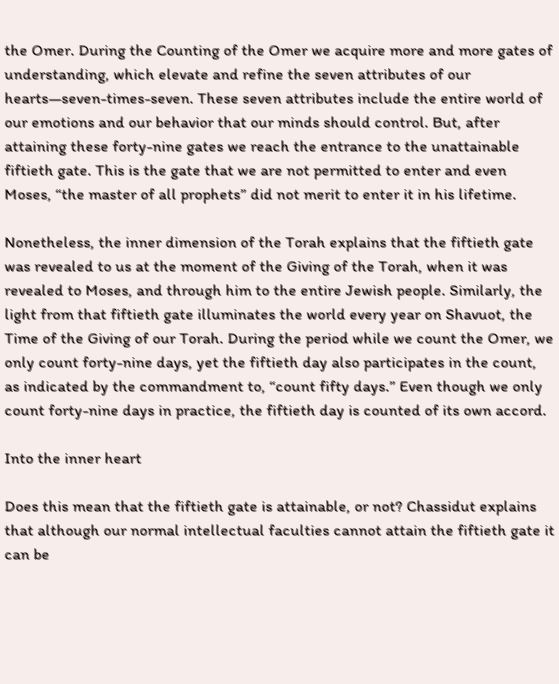the Omer. During the Counting of the Omer we acquire more and more gates of understanding, which elevate and refine the seven attributes of our hearts―seven-times-seven. These seven attributes include the entire world of our emotions and our behavior that our minds should control. But, after attaining these forty-nine gates we reach the entrance to the unattainable fiftieth gate. This is the gate that we are not permitted to enter and even Moses, “the master of all prophets” did not merit to enter it in his lifetime.

Nonetheless, the inner dimension of the Torah explains that the fiftieth gate was revealed to us at the moment of the Giving of the Torah, when it was revealed to Moses, and through him to the entire Jewish people. Similarly, the light from that fiftieth gate illuminates the world every year on Shavuot, the Time of the Giving of our Torah. During the period while we count the Omer, we only count forty-nine days, yet the fiftieth day also participates in the count, as indicated by the commandment to, “count fifty days.” Even though we only count forty-nine days in practice, the fiftieth day is counted of its own accord.

Into the inner heart

Does this mean that the fiftieth gate is attainable, or not? Chassidut explains that although our normal intellectual faculties cannot attain the fiftieth gate it can be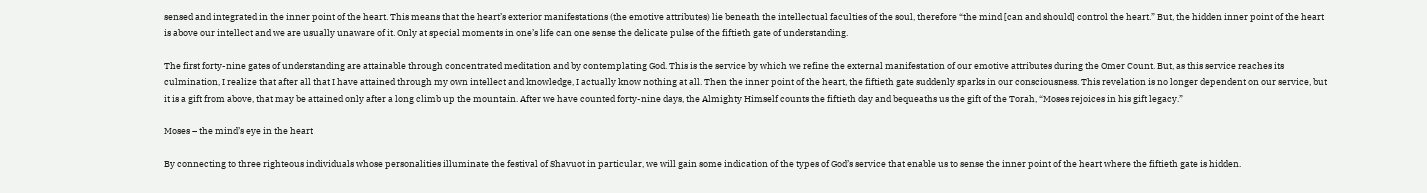sensed and integrated in the inner point of the heart. This means that the heart’s exterior manifestations (the emotive attributes) lie beneath the intellectual faculties of the soul, therefore “the mind [can and should] control the heart.” But, the hidden inner point of the heart is above our intellect and we are usually unaware of it. Only at special moments in one’s life can one sense the delicate pulse of the fiftieth gate of understanding.

The first forty-nine gates of understanding are attainable through concentrated meditation and by contemplating God. This is the service by which we refine the external manifestation of our emotive attributes during the Omer Count. But, as this service reaches its culmination, I realize that after all that I have attained through my own intellect and knowledge, I actually know nothing at all. Then the inner point of the heart, the fiftieth gate suddenly sparks in our consciousness. This revelation is no longer dependent on our service, but it is a gift from above, that may be attained only after a long climb up the mountain. After we have counted forty-nine days, the Almighty Himself counts the fiftieth day and bequeaths us the gift of the Torah, “Moses rejoices in his gift legacy.”

Moses – the mind’s eye in the heart

By connecting to three righteous individuals whose personalities illuminate the festival of Shavuot in particular, we will gain some indication of the types of God’s service that enable us to sense the inner point of the heart where the fiftieth gate is hidden.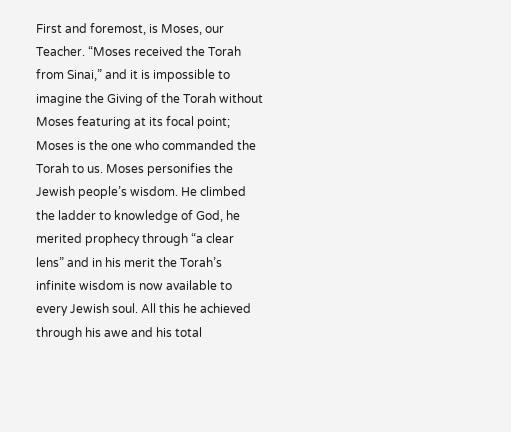First and foremost, is Moses, our Teacher. “Moses received the Torah from Sinai,” and it is impossible to imagine the Giving of the Torah without Moses featuring at its focal point; Moses is the one who commanded the Torah to us. Moses personifies the Jewish people’s wisdom. He climbed the ladder to knowledge of God, he merited prophecy through “a clear lens” and in his merit the Torah’s infinite wisdom is now available to every Jewish soul. All this he achieved through his awe and his total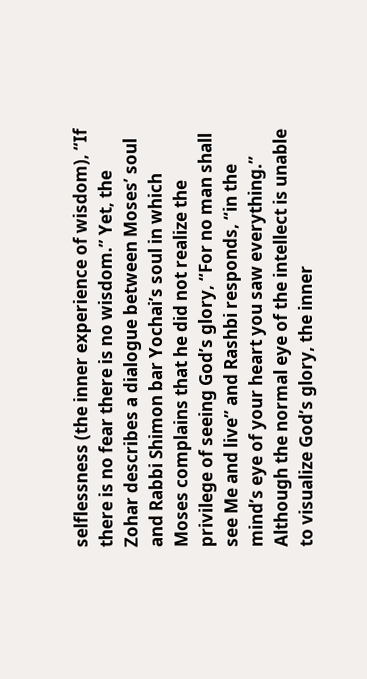selflessness (the inner experience of wisdom), “If there is no fear there is no wisdom.” Yet, the Zohar describes a dialogue between Moses’ soul and Rabbi Shimon bar Yochai’s soul in which Moses complains that he did not realize the privilege of seeing God’s glory, “For no man shall see Me and live” and Rashbi responds, “in the mind’s eye of your heart you saw everything.” Although the normal eye of the intellect is unable to visualize God’s glory, the inner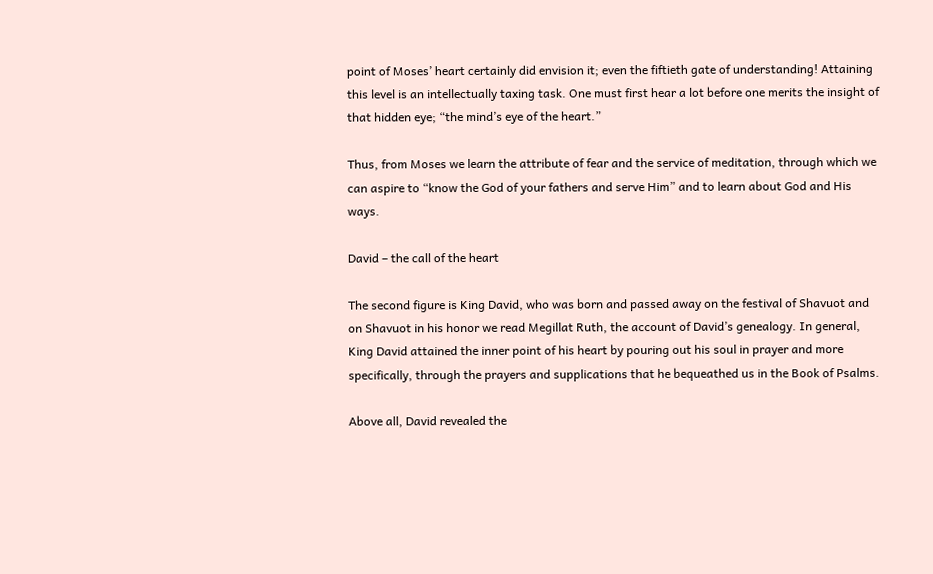point of Moses’ heart certainly did envision it; even the fiftieth gate of understanding! Attaining this level is an intellectually taxing task. One must first hear a lot before one merits the insight of that hidden eye; “the mind’s eye of the heart.”

Thus, from Moses we learn the attribute of fear and the service of meditation, through which we can aspire to “know the God of your fathers and serve Him” and to learn about God and His ways.

David – the call of the heart

The second figure is King David, who was born and passed away on the festival of Shavuot and on Shavuot in his honor we read Megillat Ruth, the account of David’s genealogy. In general, King David attained the inner point of his heart by pouring out his soul in prayer and more specifically, through the prayers and supplications that he bequeathed us in the Book of Psalms.

Above all, David revealed the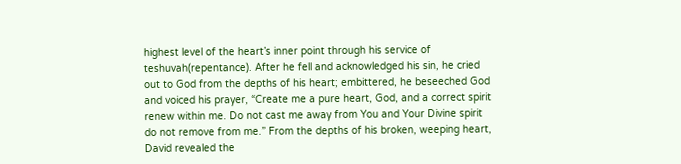highest level of the heart’s inner point through his service of teshuvah(repentance). After he fell and acknowledged his sin, he cried out to God from the depths of his heart; embittered, he beseeched God and voiced his prayer, “Create me a pure heart, God, and a correct spirit renew within me. Do not cast me away from You and Your Divine spirit do not remove from me.” From the depths of his broken, weeping heart, David revealed the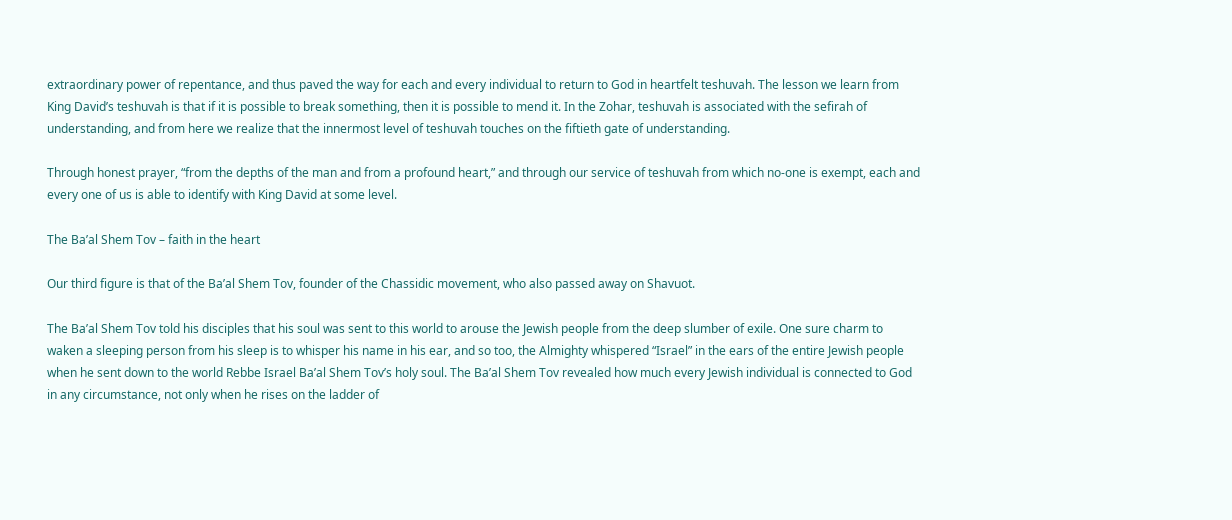extraordinary power of repentance, and thus paved the way for each and every individual to return to God in heartfelt teshuvah. The lesson we learn from King David’s teshuvah is that if it is possible to break something, then it is possible to mend it. In the Zohar, teshuvah is associated with the sefirah of understanding, and from here we realize that the innermost level of teshuvah touches on the fiftieth gate of understanding.

Through honest prayer, “from the depths of the man and from a profound heart,” and through our service of teshuvah from which no-one is exempt, each and every one of us is able to identify with King David at some level.

The Ba’al Shem Tov – faith in the heart

Our third figure is that of the Ba’al Shem Tov, founder of the Chassidic movement, who also passed away on Shavuot.

The Ba’al Shem Tov told his disciples that his soul was sent to this world to arouse the Jewish people from the deep slumber of exile. One sure charm to waken a sleeping person from his sleep is to whisper his name in his ear, and so too, the Almighty whispered “Israel” in the ears of the entire Jewish people when he sent down to the world Rebbe Israel Ba’al Shem Tov’s holy soul. The Ba’al Shem Tov revealed how much every Jewish individual is connected to God in any circumstance, not only when he rises on the ladder of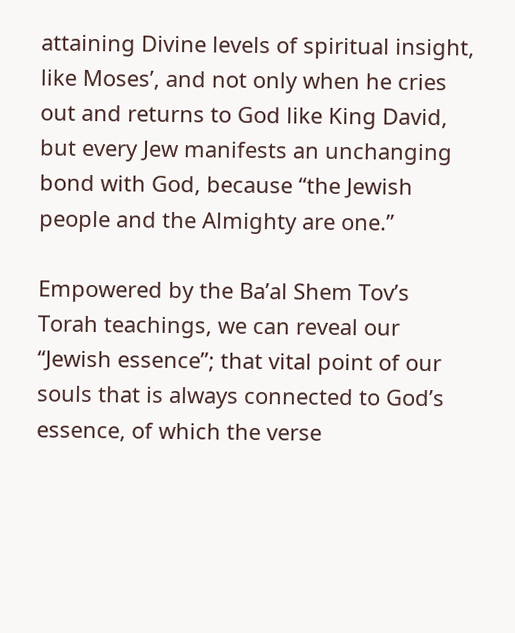attaining Divine levels of spiritual insight, like Moses’, and not only when he cries out and returns to God like King David, but every Jew manifests an unchanging bond with God, because “the Jewish people and the Almighty are one.”

Empowered by the Ba’al Shem Tov’s Torah teachings, we can reveal our “Jewish essence”; that vital point of our souls that is always connected to God’s essence, of which the verse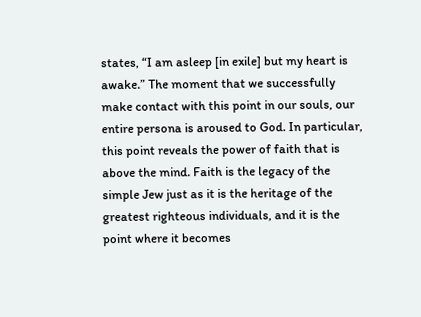states, “I am asleep [in exile] but my heart is awake.” The moment that we successfully make contact with this point in our souls, our entire persona is aroused to God. In particular, this point reveals the power of faith that is above the mind. Faith is the legacy of the simple Jew just as it is the heritage of the greatest righteous individuals, and it is the point where it becomes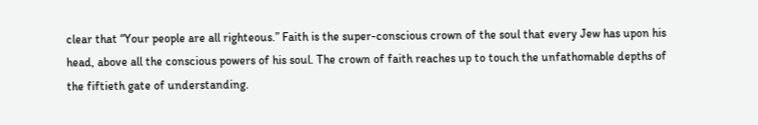clear that “Your people are all righteous.” Faith is the super-conscious crown of the soul that every Jew has upon his head, above all the conscious powers of his soul. The crown of faith reaches up to touch the unfathomable depths of the fiftieth gate of understanding.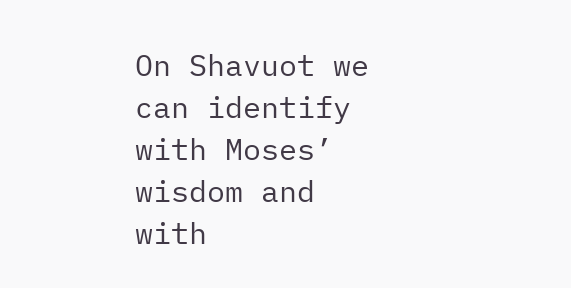On Shavuot we can identify with Moses’ wisdom and with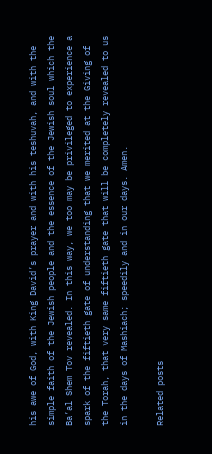his awe of God, with King David’s prayer and with his teshuvah, and with the simple faith of the Jewish people and the essence of the Jewish soul which the Ba’al Shem Tov revealed. In this way, we too may be privileged to experience a spark of the fiftieth gate of understanding that we merited at the Giving of the Torah, that very same fiftieth gate that will be completely revealed to us in the days of Mashiach; speedily and in our days. Amen.

Related posts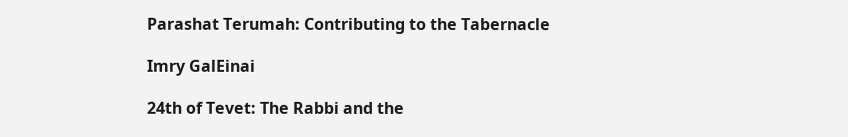Parashat Terumah: Contributing to the Tabernacle

Imry GalEinai

24th of Tevet: The Rabbi and the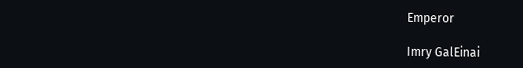Emperor

Imry GalEinai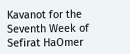Kavanot for the Seventh Week of Sefirat HaOmer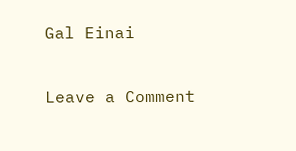Gal Einai

Leave a Comment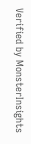Verified by MonsterInsights